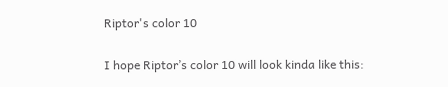Riptor's color 10

I hope Riptor’s color 10 will look kinda like this: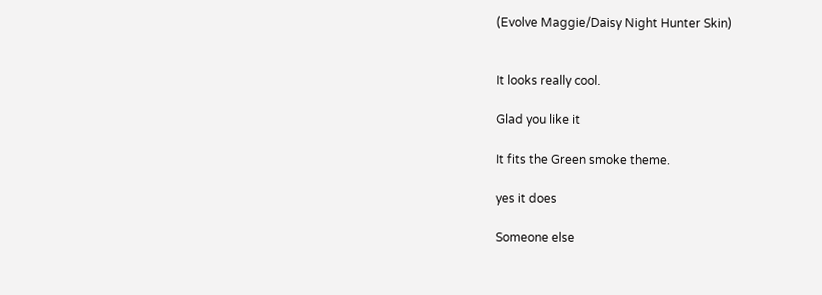(Evolve Maggie/Daisy Night Hunter Skin)


It looks really cool.

Glad you like it

It fits the Green smoke theme.

yes it does

Someone else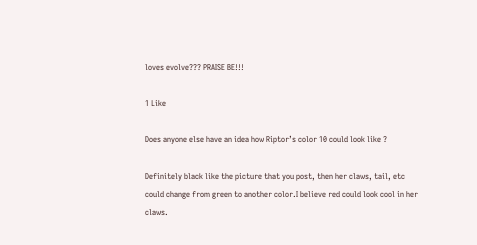loves evolve??? PRAISE BE!!!

1 Like

Does anyone else have an idea how Riptor’s color 10 could look like ?

Definitely black like the picture that you post, then her claws, tail, etc could change from green to another color.I believe red could look cool in her claws.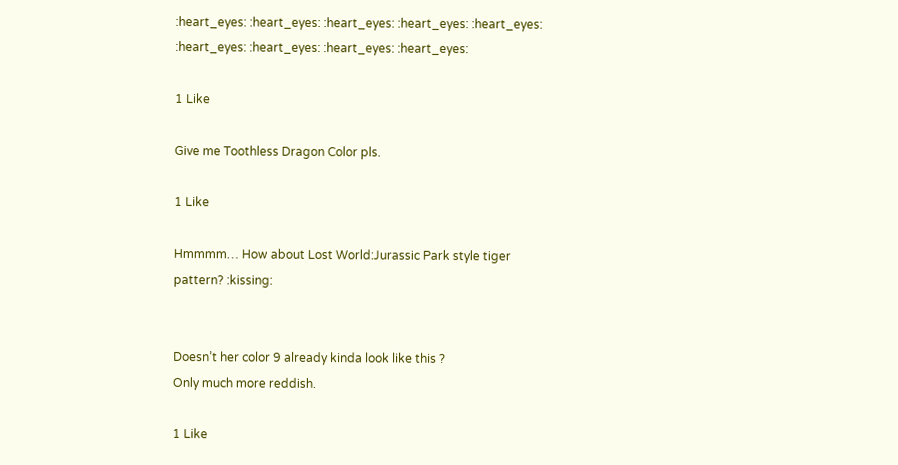:heart_eyes: :heart_eyes: :heart_eyes: :heart_eyes: :heart_eyes: :heart_eyes: :heart_eyes: :heart_eyes: :heart_eyes:

1 Like

Give me Toothless Dragon Color pls.

1 Like

Hmmmm… How about Lost World:Jurassic Park style tiger pattern? :kissing:


Doesn’t her color 9 already kinda look like this ?
Only much more reddish.

1 Like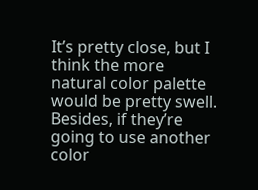It’s pretty close, but I think the more natural color palette would be pretty swell. Besides, if they’re going to use another color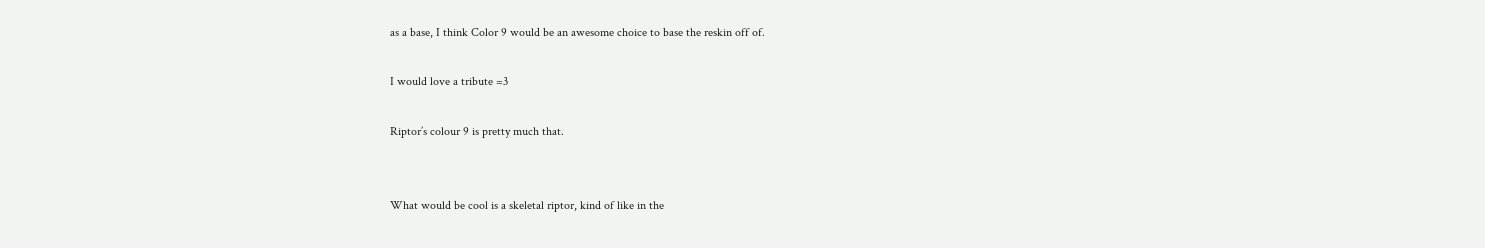as a base, I think Color 9 would be an awesome choice to base the reskin off of.

I would love a tribute =3

Riptor’s colour 9 is pretty much that.


What would be cool is a skeletal riptor, kind of like in the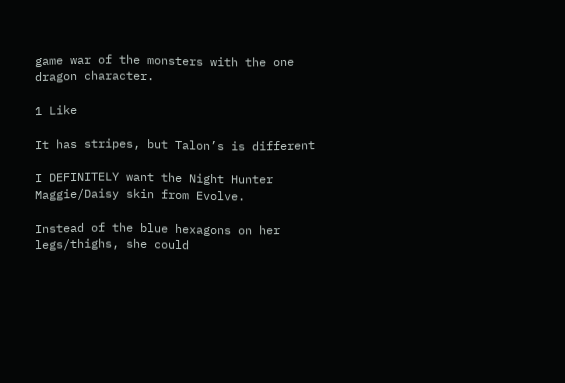game war of the monsters with the one dragon character.

1 Like

It has stripes, but Talon’s is different

I DEFINITELY want the Night Hunter Maggie/Daisy skin from Evolve.

Instead of the blue hexagons on her legs/thighs, she could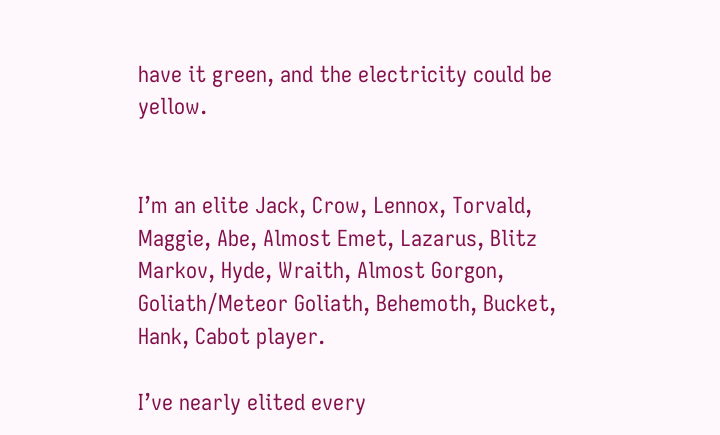have it green, and the electricity could be yellow.


I’m an elite Jack, Crow, Lennox, Torvald, Maggie, Abe, Almost Emet, Lazarus, Blitz Markov, Hyde, Wraith, Almost Gorgon, Goliath/Meteor Goliath, Behemoth, Bucket, Hank, Cabot player.

I’ve nearly elited every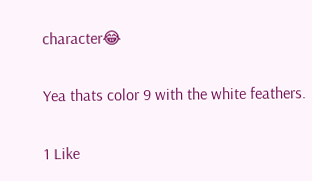character😂

Yea thats color 9 with the white feathers.

1 Like